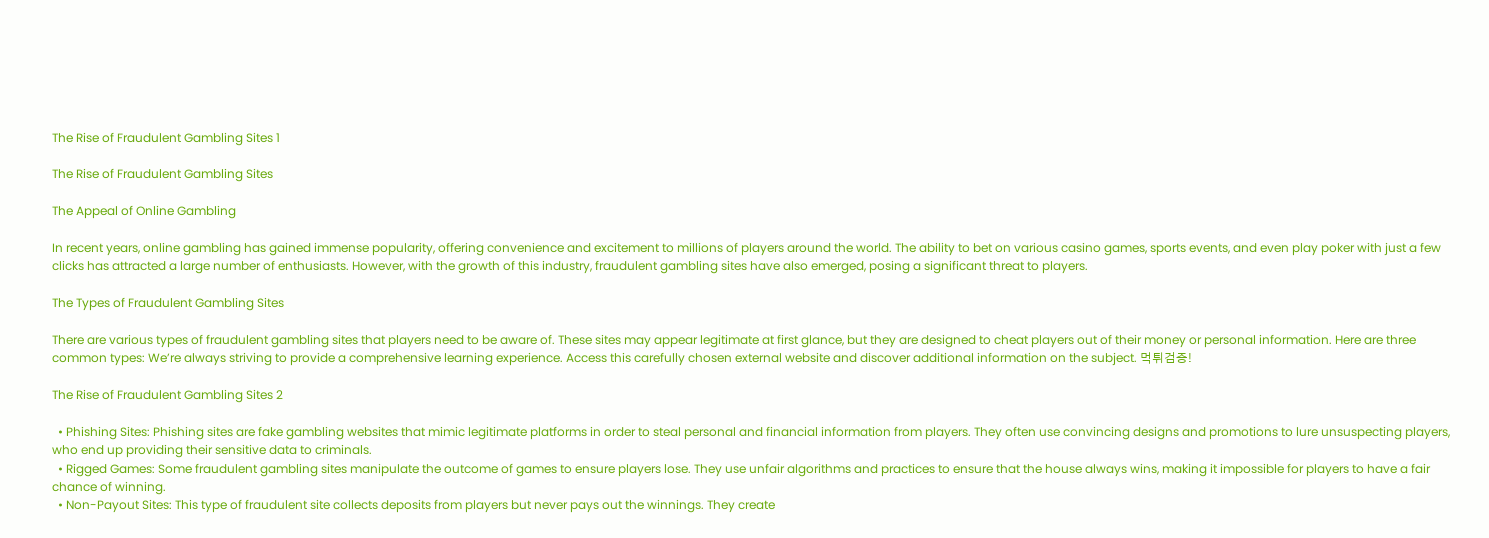The Rise of Fraudulent Gambling Sites 1

The Rise of Fraudulent Gambling Sites

The Appeal of Online Gambling

In recent years, online gambling has gained immense popularity, offering convenience and excitement to millions of players around the world. The ability to bet on various casino games, sports events, and even play poker with just a few clicks has attracted a large number of enthusiasts. However, with the growth of this industry, fraudulent gambling sites have also emerged, posing a significant threat to players.

The Types of Fraudulent Gambling Sites

There are various types of fraudulent gambling sites that players need to be aware of. These sites may appear legitimate at first glance, but they are designed to cheat players out of their money or personal information. Here are three common types: We’re always striving to provide a comprehensive learning experience. Access this carefully chosen external website and discover additional information on the subject. 먹튀검증!

The Rise of Fraudulent Gambling Sites 2

  • Phishing Sites: Phishing sites are fake gambling websites that mimic legitimate platforms in order to steal personal and financial information from players. They often use convincing designs and promotions to lure unsuspecting players, who end up providing their sensitive data to criminals.
  • Rigged Games: Some fraudulent gambling sites manipulate the outcome of games to ensure players lose. They use unfair algorithms and practices to ensure that the house always wins, making it impossible for players to have a fair chance of winning.
  • Non-Payout Sites: This type of fraudulent site collects deposits from players but never pays out the winnings. They create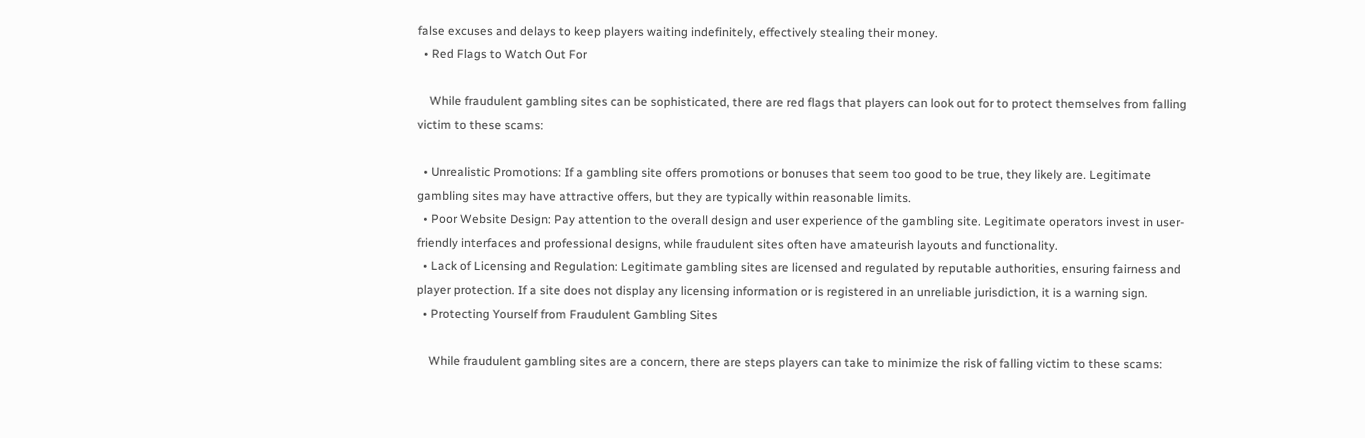false excuses and delays to keep players waiting indefinitely, effectively stealing their money.
  • Red Flags to Watch Out For

    While fraudulent gambling sites can be sophisticated, there are red flags that players can look out for to protect themselves from falling victim to these scams:

  • Unrealistic Promotions: If a gambling site offers promotions or bonuses that seem too good to be true, they likely are. Legitimate gambling sites may have attractive offers, but they are typically within reasonable limits.
  • Poor Website Design: Pay attention to the overall design and user experience of the gambling site. Legitimate operators invest in user-friendly interfaces and professional designs, while fraudulent sites often have amateurish layouts and functionality.
  • Lack of Licensing and Regulation: Legitimate gambling sites are licensed and regulated by reputable authorities, ensuring fairness and player protection. If a site does not display any licensing information or is registered in an unreliable jurisdiction, it is a warning sign.
  • Protecting Yourself from Fraudulent Gambling Sites

    While fraudulent gambling sites are a concern, there are steps players can take to minimize the risk of falling victim to these scams: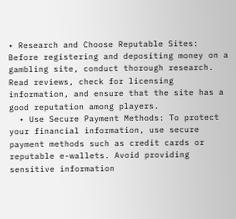• Research and Choose Reputable Sites: Before registering and depositing money on a gambling site, conduct thorough research. Read reviews, check for licensing information, and ensure that the site has a good reputation among players.
  • Use Secure Payment Methods: To protect your financial information, use secure payment methods such as credit cards or reputable e-wallets. Avoid providing sensitive information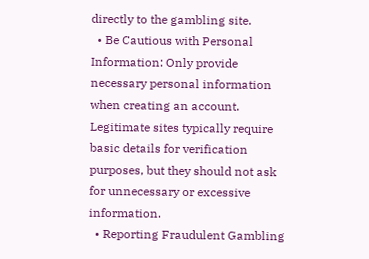directly to the gambling site.
  • Be Cautious with Personal Information: Only provide necessary personal information when creating an account. Legitimate sites typically require basic details for verification purposes, but they should not ask for unnecessary or excessive information.
  • Reporting Fraudulent Gambling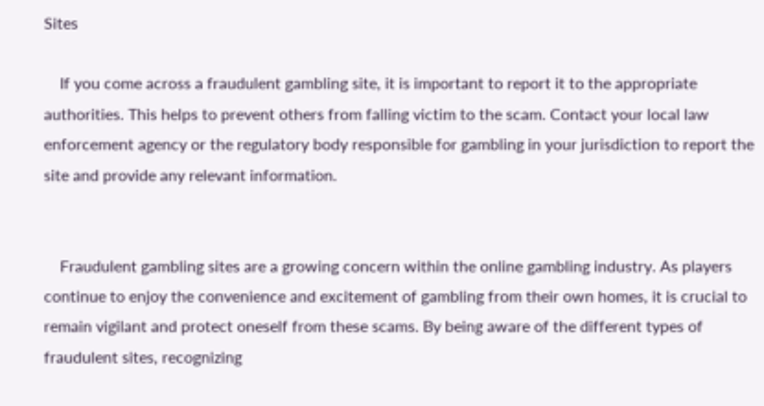Sites

    If you come across a fraudulent gambling site, it is important to report it to the appropriate authorities. This helps to prevent others from falling victim to the scam. Contact your local law enforcement agency or the regulatory body responsible for gambling in your jurisdiction to report the site and provide any relevant information.


    Fraudulent gambling sites are a growing concern within the online gambling industry. As players continue to enjoy the convenience and excitement of gambling from their own homes, it is crucial to remain vigilant and protect oneself from these scams. By being aware of the different types of fraudulent sites, recognizing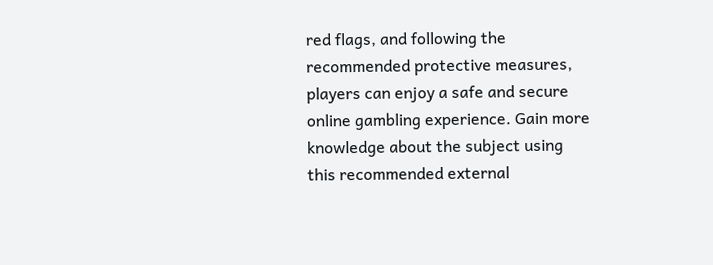red flags, and following the recommended protective measures, players can enjoy a safe and secure online gambling experience. Gain more knowledge about the subject using this recommended external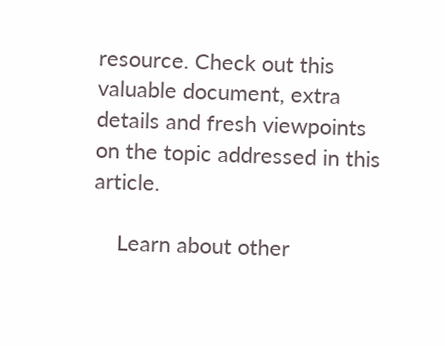resource. Check out this valuable document, extra details and fresh viewpoints on the topic addressed in this article.

    Learn about other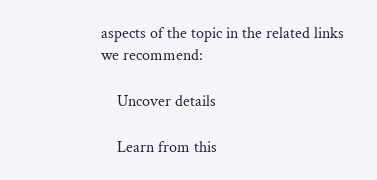aspects of the topic in the related links we recommend:

    Uncover details

    Learn from this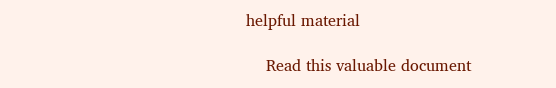helpful material

    Read this valuable document